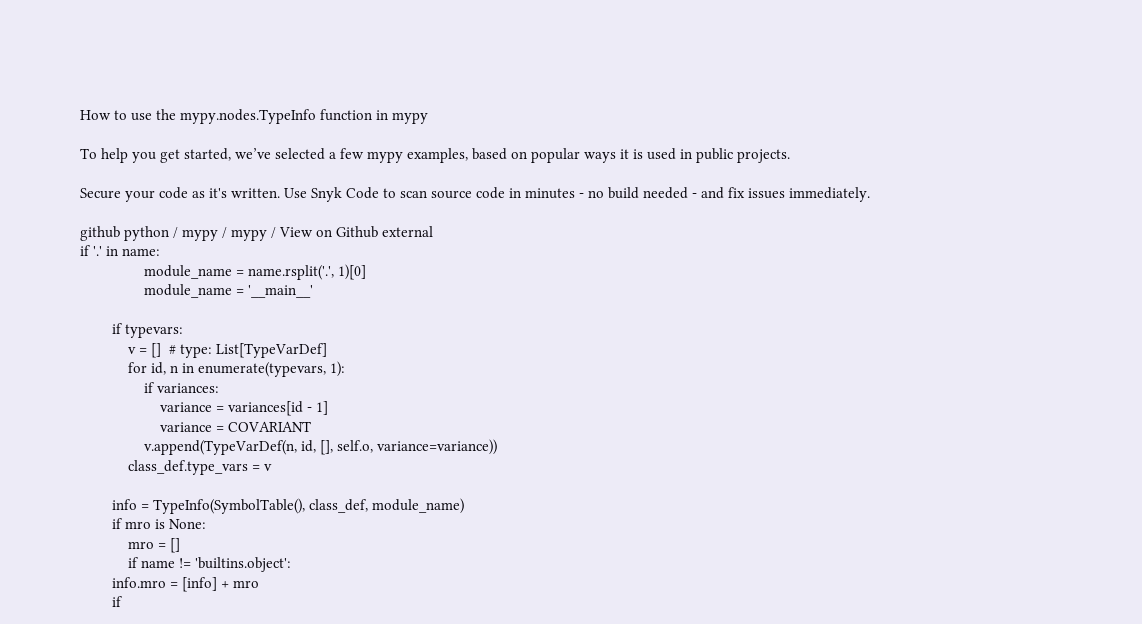How to use the mypy.nodes.TypeInfo function in mypy

To help you get started, we’ve selected a few mypy examples, based on popular ways it is used in public projects.

Secure your code as it's written. Use Snyk Code to scan source code in minutes - no build needed - and fix issues immediately.

github python / mypy / mypy / View on Github external
if '.' in name:
                module_name = name.rsplit('.', 1)[0]
                module_name = '__main__'

        if typevars:
            v = []  # type: List[TypeVarDef]
            for id, n in enumerate(typevars, 1):
                if variances:
                    variance = variances[id - 1]
                    variance = COVARIANT
                v.append(TypeVarDef(n, id, [], self.o, variance=variance))
            class_def.type_vars = v

        info = TypeInfo(SymbolTable(), class_def, module_name)
        if mro is None:
            mro = []
            if name != 'builtins.object':
        info.mro = [info] + mro
        if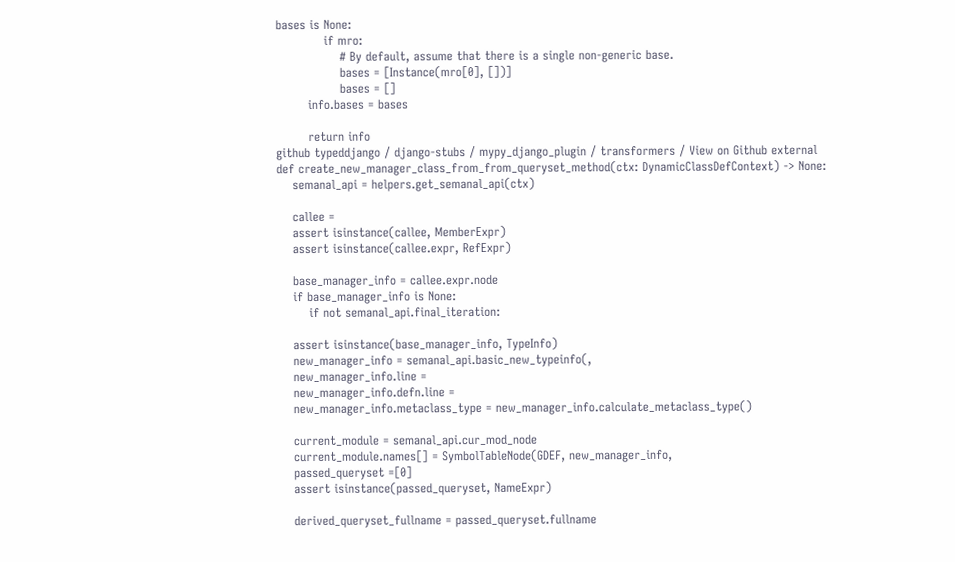bases is None:
            if mro:
                # By default, assume that there is a single non-generic base.
                bases = [Instance(mro[0], [])]
                bases = []
        info.bases = bases

        return info
github typeddjango / django-stubs / mypy_django_plugin / transformers / View on Github external
def create_new_manager_class_from_from_queryset_method(ctx: DynamicClassDefContext) -> None:
    semanal_api = helpers.get_semanal_api(ctx)

    callee =
    assert isinstance(callee, MemberExpr)
    assert isinstance(callee.expr, RefExpr)

    base_manager_info = callee.expr.node
    if base_manager_info is None:
        if not semanal_api.final_iteration:

    assert isinstance(base_manager_info, TypeInfo)
    new_manager_info = semanal_api.basic_new_typeinfo(,
    new_manager_info.line =
    new_manager_info.defn.line =
    new_manager_info.metaclass_type = new_manager_info.calculate_metaclass_type()

    current_module = semanal_api.cur_mod_node
    current_module.names[] = SymbolTableNode(GDEF, new_manager_info,
    passed_queryset =[0]
    assert isinstance(passed_queryset, NameExpr)

    derived_queryset_fullname = passed_queryset.fullname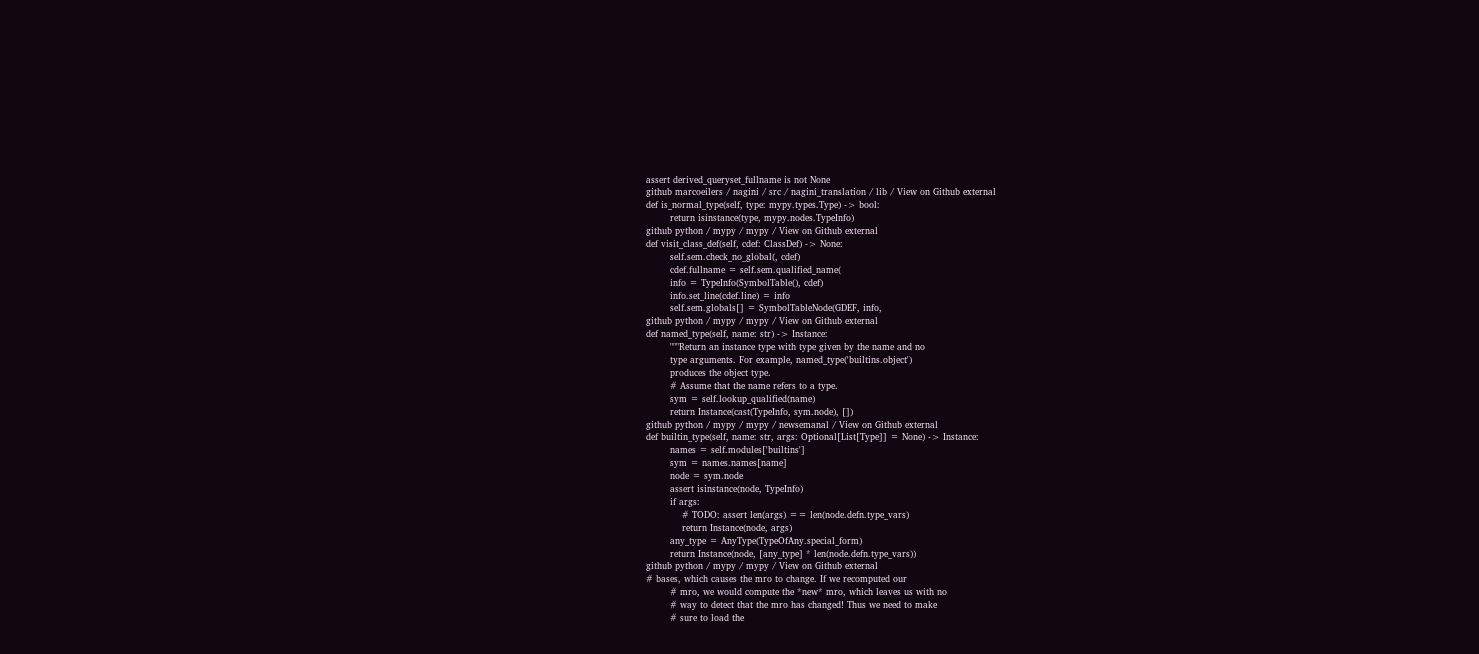assert derived_queryset_fullname is not None
github marcoeilers / nagini / src / nagini_translation / lib / View on Github external
def is_normal_type(self, type: mypy.types.Type) -> bool:
        return isinstance(type, mypy.nodes.TypeInfo)
github python / mypy / mypy / View on Github external
def visit_class_def(self, cdef: ClassDef) -> None:
        self.sem.check_no_global(, cdef)
        cdef.fullname = self.sem.qualified_name(
        info = TypeInfo(SymbolTable(), cdef)
        info.set_line(cdef.line) = info
        self.sem.globals[] = SymbolTableNode(GDEF, info,
github python / mypy / mypy / View on Github external
def named_type(self, name: str) -> Instance:
        """Return an instance type with type given by the name and no
        type arguments. For example, named_type('builtins.object')
        produces the object type.
        # Assume that the name refers to a type.
        sym = self.lookup_qualified(name)
        return Instance(cast(TypeInfo, sym.node), [])
github python / mypy / mypy / newsemanal / View on Github external
def builtin_type(self, name: str, args: Optional[List[Type]] = None) -> Instance:
        names = self.modules['builtins']
        sym = names.names[name]
        node = sym.node
        assert isinstance(node, TypeInfo)
        if args:
            # TODO: assert len(args) == len(node.defn.type_vars)
            return Instance(node, args)
        any_type = AnyType(TypeOfAny.special_form)
        return Instance(node, [any_type] * len(node.defn.type_vars))
github python / mypy / mypy / View on Github external
# bases, which causes the mro to change. If we recomputed our
        # mro, we would compute the *new* mro, which leaves us with no
        # way to detect that the mro has changed! Thus we need to make
        # sure to load the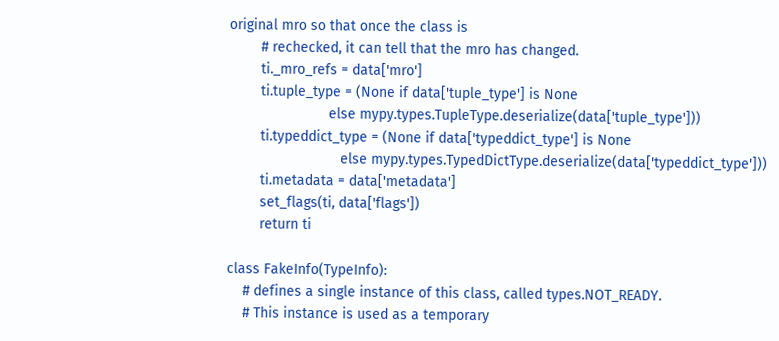original mro so that once the class is
        # rechecked, it can tell that the mro has changed.
        ti._mro_refs = data['mro']
        ti.tuple_type = (None if data['tuple_type'] is None
                         else mypy.types.TupleType.deserialize(data['tuple_type']))
        ti.typeddict_type = (None if data['typeddict_type'] is None
                            else mypy.types.TypedDictType.deserialize(data['typeddict_type']))
        ti.metadata = data['metadata']
        set_flags(ti, data['flags'])
        return ti

class FakeInfo(TypeInfo):
    # defines a single instance of this class, called types.NOT_READY.
    # This instance is used as a temporary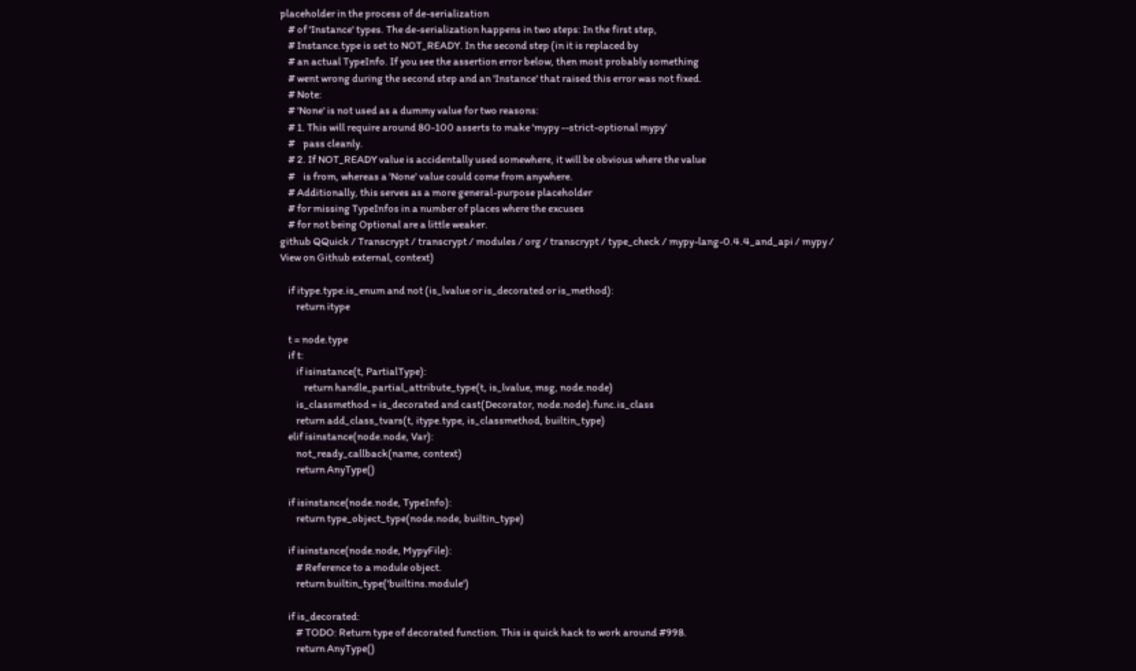placeholder in the process of de-serialization
    # of 'Instance' types. The de-serialization happens in two steps: In the first step,
    # Instance.type is set to NOT_READY. In the second step (in it is replaced by
    # an actual TypeInfo. If you see the assertion error below, then most probably something
    # went wrong during the second step and an 'Instance' that raised this error was not fixed.
    # Note:
    # 'None' is not used as a dummy value for two reasons:
    # 1. This will require around 80-100 asserts to make 'mypy --strict-optional mypy'
    #    pass cleanly.
    # 2. If NOT_READY value is accidentally used somewhere, it will be obvious where the value
    #    is from, whereas a 'None' value could come from anywhere.
    # Additionally, this serves as a more general-purpose placeholder
    # for missing TypeInfos in a number of places where the excuses
    # for not being Optional are a little weaker.
github QQuick / Transcrypt / transcrypt / modules / org / transcrypt / type_check / mypy-lang-0.4.4_and_api / mypy / View on Github external, context)

    if itype.type.is_enum and not (is_lvalue or is_decorated or is_method):
        return itype

    t = node.type
    if t:
        if isinstance(t, PartialType):
            return handle_partial_attribute_type(t, is_lvalue, msg, node.node)
        is_classmethod = is_decorated and cast(Decorator, node.node).func.is_class
        return add_class_tvars(t, itype.type, is_classmethod, builtin_type)
    elif isinstance(node.node, Var):
        not_ready_callback(name, context)
        return AnyType()

    if isinstance(node.node, TypeInfo):
        return type_object_type(node.node, builtin_type)

    if isinstance(node.node, MypyFile):
        # Reference to a module object.
        return builtin_type('builtins.module')

    if is_decorated:
        # TODO: Return type of decorated function. This is quick hack to work around #998.
        return AnyType()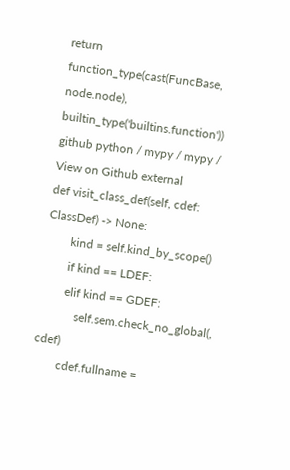return function_type(cast(FuncBase, node.node), builtin_type('builtins.function'))
github python / mypy / mypy / View on Github external
def visit_class_def(self, cdef: ClassDef) -> None:
        kind = self.kind_by_scope()
        if kind == LDEF:
        elif kind == GDEF:
            self.sem.check_no_global(, cdef)
        cdef.fullname =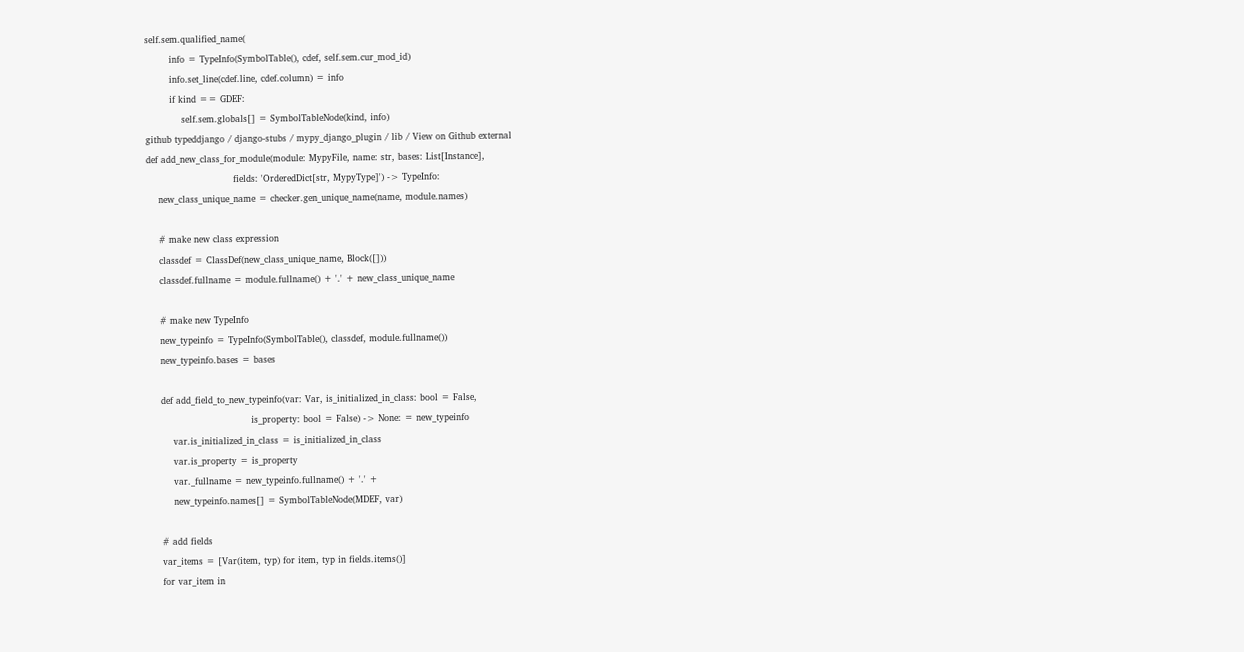self.sem.qualified_name(
        info = TypeInfo(SymbolTable(), cdef, self.sem.cur_mod_id)
        info.set_line(cdef.line, cdef.column) = info
        if kind == GDEF:
            self.sem.globals[] = SymbolTableNode(kind, info)
github typeddjango / django-stubs / mypy_django_plugin / lib / View on Github external
def add_new_class_for_module(module: MypyFile, name: str, bases: List[Instance],
                             fields: 'OrderedDict[str, MypyType]') -> TypeInfo:
    new_class_unique_name = checker.gen_unique_name(name, module.names)

    # make new class expression
    classdef = ClassDef(new_class_unique_name, Block([]))
    classdef.fullname = module.fullname() + '.' + new_class_unique_name

    # make new TypeInfo
    new_typeinfo = TypeInfo(SymbolTable(), classdef, module.fullname())
    new_typeinfo.bases = bases

    def add_field_to_new_typeinfo(var: Var, is_initialized_in_class: bool = False,
                                  is_property: bool = False) -> None: = new_typeinfo
        var.is_initialized_in_class = is_initialized_in_class
        var.is_property = is_property
        var._fullname = new_typeinfo.fullname() + '.' +
        new_typeinfo.names[] = SymbolTableNode(MDEF, var)

    # add fields
    var_items = [Var(item, typ) for item, typ in fields.items()]
    for var_item in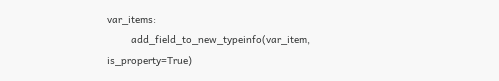var_items:
        add_field_to_new_typeinfo(var_item, is_property=True)